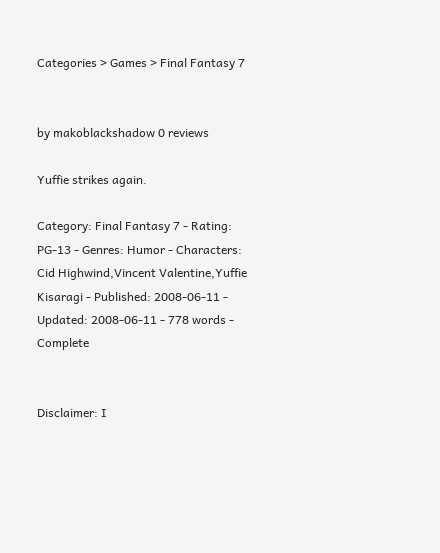Categories > Games > Final Fantasy 7


by makoblackshadow 0 reviews

Yuffie strikes again.

Category: Final Fantasy 7 - Rating: PG-13 - Genres: Humor - Characters: Cid Highwind,Vincent Valentine,Yuffie Kisaragi - Published: 2008-06-11 - Updated: 2008-06-11 - 778 words - Complete


Disclaimer: I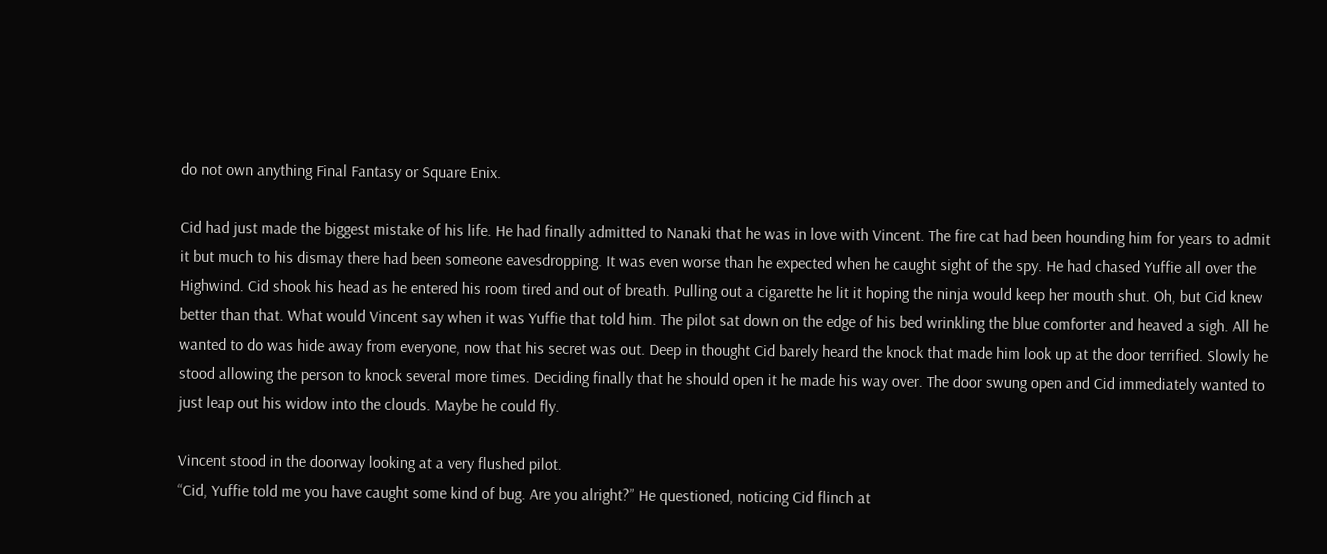do not own anything Final Fantasy or Square Enix.

Cid had just made the biggest mistake of his life. He had finally admitted to Nanaki that he was in love with Vincent. The fire cat had been hounding him for years to admit it but much to his dismay there had been someone eavesdropping. It was even worse than he expected when he caught sight of the spy. He had chased Yuffie all over the Highwind. Cid shook his head as he entered his room tired and out of breath. Pulling out a cigarette he lit it hoping the ninja would keep her mouth shut. Oh, but Cid knew better than that. What would Vincent say when it was Yuffie that told him. The pilot sat down on the edge of his bed wrinkling the blue comforter and heaved a sigh. All he wanted to do was hide away from everyone, now that his secret was out. Deep in thought Cid barely heard the knock that made him look up at the door terrified. Slowly he stood allowing the person to knock several more times. Deciding finally that he should open it he made his way over. The door swung open and Cid immediately wanted to just leap out his widow into the clouds. Maybe he could fly.

Vincent stood in the doorway looking at a very flushed pilot.
“Cid, Yuffie told me you have caught some kind of bug. Are you alright?” He questioned, noticing Cid flinch at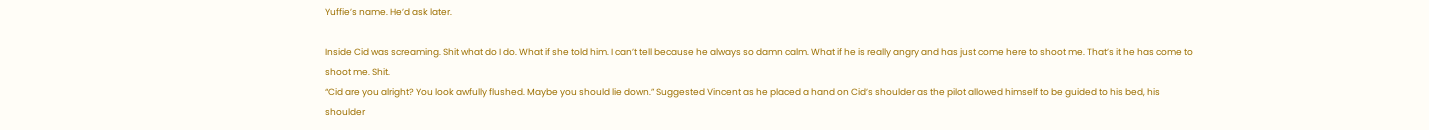Yuffie’s name. He’d ask later.

Inside Cid was screaming. Shit what do I do. What if she told him. I can’t tell because he always so damn calm. What if he is really angry and has just come here to shoot me. That’s it he has come to shoot me. Shit.
“Cid are you alright? You look awfully flushed. Maybe you should lie down.” Suggested Vincent as he placed a hand on Cid’s shoulder as the pilot allowed himself to be guided to his bed, his shoulder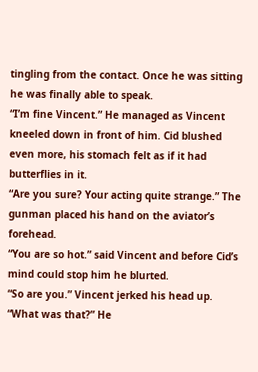tingling from the contact. Once he was sitting he was finally able to speak.
“I’m fine Vincent.” He managed as Vincent kneeled down in front of him. Cid blushed even more, his stomach felt as if it had butterflies in it.
“Are you sure? Your acting quite strange.” The gunman placed his hand on the aviator’s forehead.
“You are so hot.” said Vincent and before Cid’s mind could stop him he blurted.
“So are you.” Vincent jerked his head up.
“What was that?” He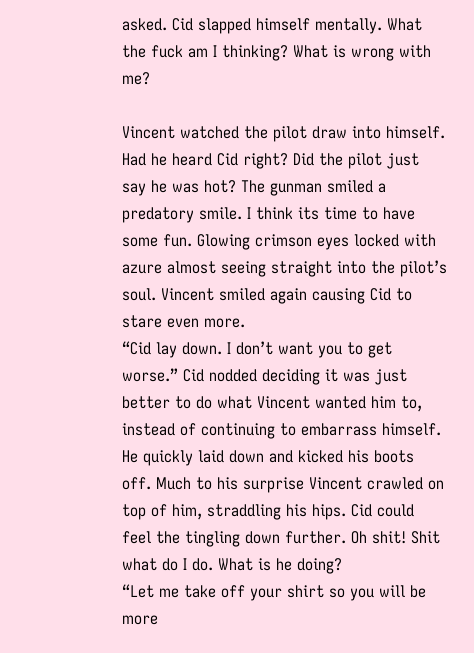asked. Cid slapped himself mentally. What the fuck am I thinking? What is wrong with me?

Vincent watched the pilot draw into himself. Had he heard Cid right? Did the pilot just say he was hot? The gunman smiled a predatory smile. I think its time to have some fun. Glowing crimson eyes locked with azure almost seeing straight into the pilot’s soul. Vincent smiled again causing Cid to stare even more.
“Cid lay down. I don’t want you to get worse.” Cid nodded deciding it was just better to do what Vincent wanted him to, instead of continuing to embarrass himself. He quickly laid down and kicked his boots off. Much to his surprise Vincent crawled on top of him, straddling his hips. Cid could feel the tingling down further. Oh shit! Shit what do I do. What is he doing?
“Let me take off your shirt so you will be more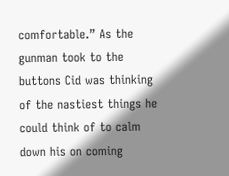comfortable.” As the gunman took to the buttons Cid was thinking of the nastiest things he could think of to calm down his on coming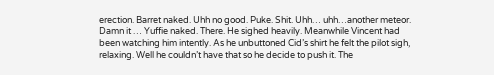erection. Barret naked. Uhh no good. Puke. Shit. Uhh… uhh…another meteor. Damn it … Yuffie naked. There. He sighed heavily. Meanwhile Vincent had been watching him intently. As he unbuttoned Cid’s shirt he felt the pilot sigh, relaxing. Well he couldn’t have that so he decide to push it. The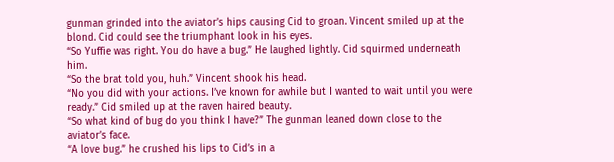gunman grinded into the aviator’s hips causing Cid to groan. Vincent smiled up at the blond. Cid could see the triumphant look in his eyes.
“So Yuffie was right. You do have a bug.” He laughed lightly. Cid squirmed underneath him.
“So the brat told you, huh.” Vincent shook his head.
“No you did with your actions. I’ve known for awhile but I wanted to wait until you were ready.” Cid smiled up at the raven haired beauty.
“So what kind of bug do you think I have?” The gunman leaned down close to the aviator’s face.
“A love bug.” he crushed his lips to Cid’s in a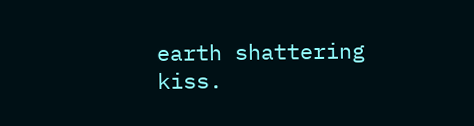earth shattering kiss.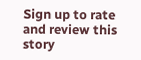Sign up to rate and review this story